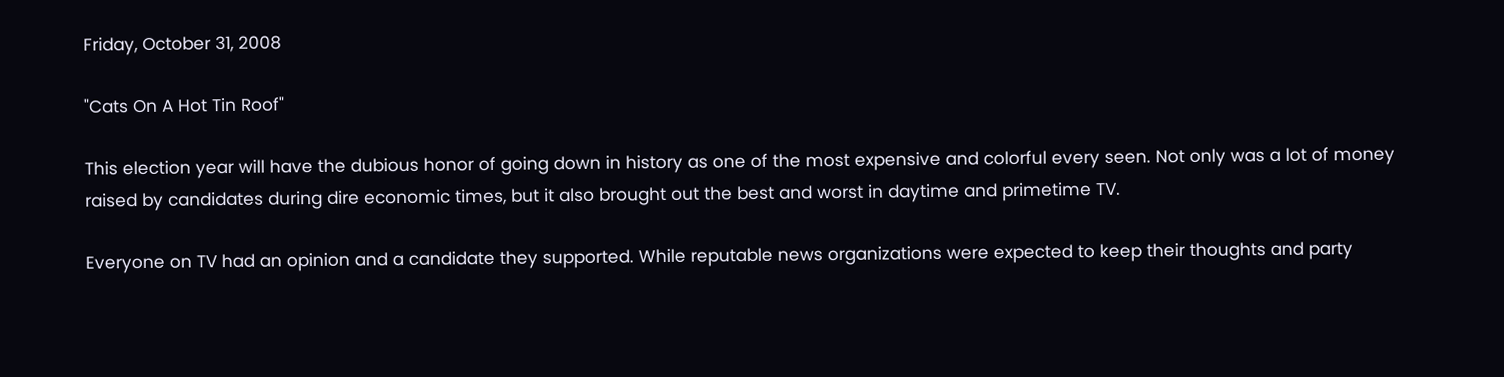Friday, October 31, 2008

"Cats On A Hot Tin Roof"

This election year will have the dubious honor of going down in history as one of the most expensive and colorful every seen. Not only was a lot of money raised by candidates during dire economic times, but it also brought out the best and worst in daytime and primetime TV.

Everyone on TV had an opinion and a candidate they supported. While reputable news organizations were expected to keep their thoughts and party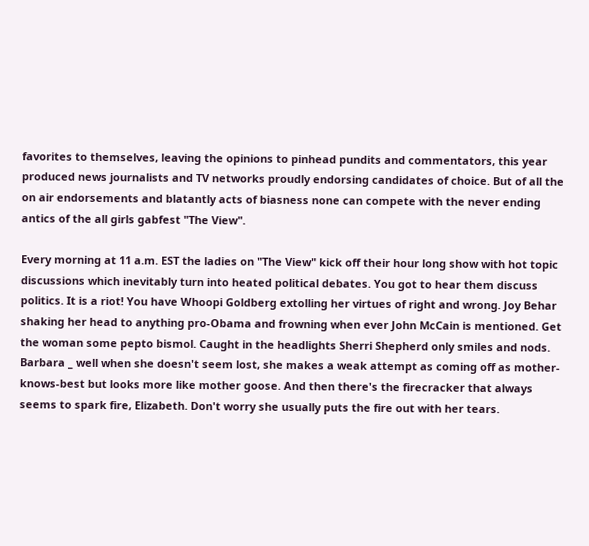favorites to themselves, leaving the opinions to pinhead pundits and commentators, this year produced news journalists and TV networks proudly endorsing candidates of choice. But of all the on air endorsements and blatantly acts of biasness none can compete with the never ending antics of the all girls gabfest "The View".

Every morning at 11 a.m. EST the ladies on "The View" kick off their hour long show with hot topic discussions which inevitably turn into heated political debates. You got to hear them discuss politics. It is a riot! You have Whoopi Goldberg extolling her virtues of right and wrong. Joy Behar shaking her head to anything pro-Obama and frowning when ever John McCain is mentioned. Get the woman some pepto bismol. Caught in the headlights Sherri Shepherd only smiles and nods. Barbara _ well when she doesn't seem lost, she makes a weak attempt as coming off as mother-knows-best but looks more like mother goose. And then there's the firecracker that always seems to spark fire, Elizabeth. Don't worry she usually puts the fire out with her tears.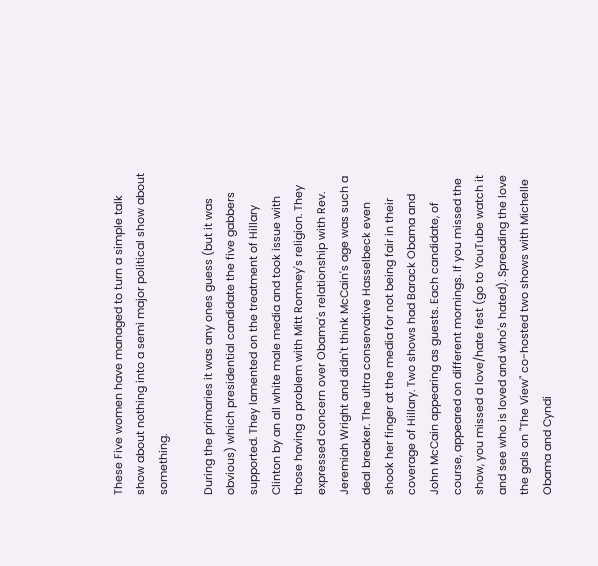These Five women have managed to turn a simple talk show about nothing into a semi major political show about something.

During the primaries it was any ones guess (but it was obvious) which presidential candidate the five gabbers supported. They lamented on the treatment of Hillary Clinton by an all white male media and took issue with those having a problem with Mitt Romney's religion. They expressed concern over Obama's relationship with Rev. Jeremiah Wright and didn't think McCain's age was such a deal breaker. The ultra conservative Hasselbeck even shook her finger at the media for not being fair in their coverage of Hillary. Two shows had Barack Obama and John McCain appearing as guests. Each candidate, of course, appeared on different mornings. If you missed the show, you missed a love/hate fest (go to YouTube watch it and see who is loved and who's hated). Spreading the love the gals on "The View" co-hosted two shows with Michelle Obama and Cyndi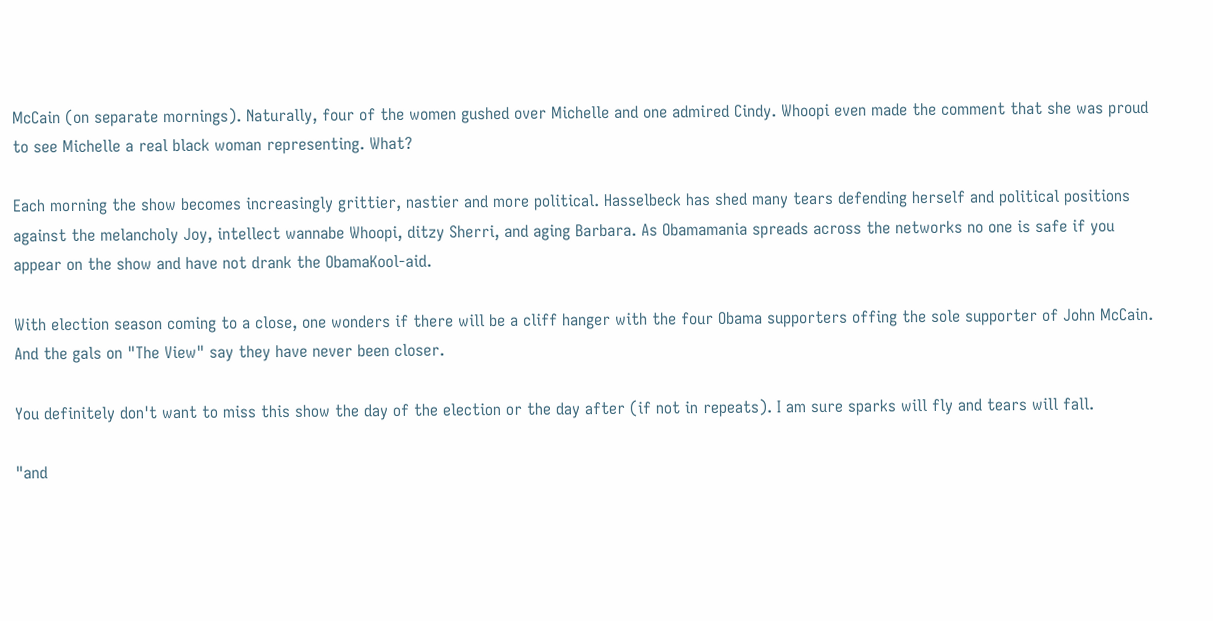McCain (on separate mornings). Naturally, four of the women gushed over Michelle and one admired Cindy. Whoopi even made the comment that she was proud to see Michelle a real black woman representing. What?

Each morning the show becomes increasingly grittier, nastier and more political. Hasselbeck has shed many tears defending herself and political positions against the melancholy Joy, intellect wannabe Whoopi, ditzy Sherri, and aging Barbara. As Obamamania spreads across the networks no one is safe if you appear on the show and have not drank the ObamaKool-aid.

With election season coming to a close, one wonders if there will be a cliff hanger with the four Obama supporters offing the sole supporter of John McCain. And the gals on "The View" say they have never been closer.

You definitely don't want to miss this show the day of the election or the day after (if not in repeats). I am sure sparks will fly and tears will fall.

"and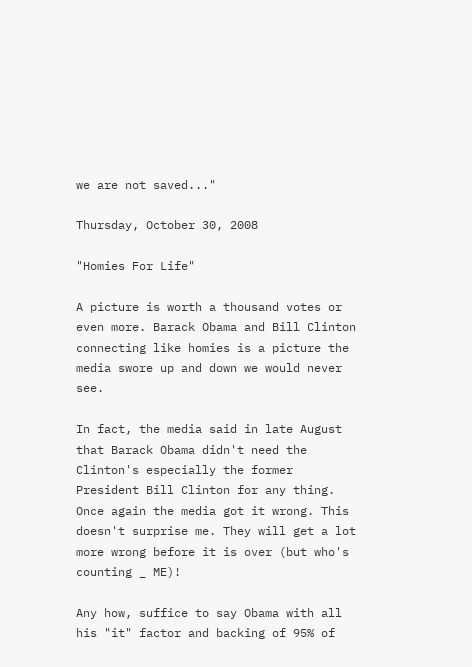we are not saved..."

Thursday, October 30, 2008

"Homies For Life"

A picture is worth a thousand votes or even more. Barack Obama and Bill Clinton connecting like homies is a picture the media swore up and down we would never see.

In fact, the media said in late August that Barack Obama didn't need the Clinton's especially the former President Bill Clinton for any thing. Once again the media got it wrong. This doesn't surprise me. They will get a lot more wrong before it is over (but who's counting _ ME)!

Any how, suffice to say Obama with all his "it" factor and backing of 95% of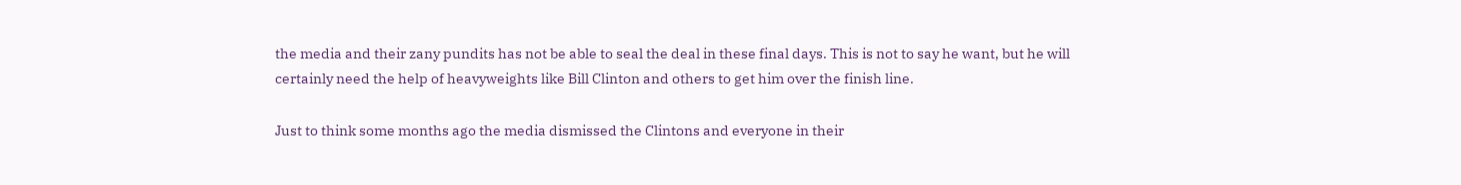the media and their zany pundits has not be able to seal the deal in these final days. This is not to say he want, but he will certainly need the help of heavyweights like Bill Clinton and others to get him over the finish line.

Just to think some months ago the media dismissed the Clintons and everyone in their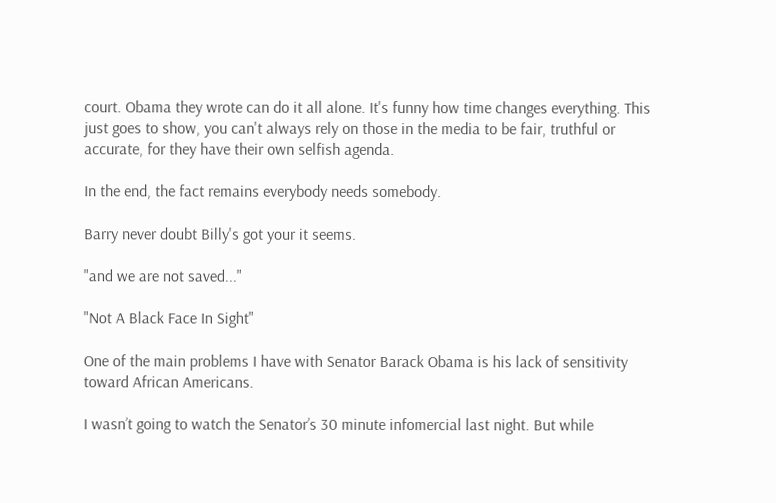court. Obama they wrote can do it all alone. It's funny how time changes everything. This just goes to show, you can't always rely on those in the media to be fair, truthful or accurate, for they have their own selfish agenda.

In the end, the fact remains everybody needs somebody.

Barry never doubt Billy's got your it seems.

"and we are not saved..."

"Not A Black Face In Sight"

One of the main problems I have with Senator Barack Obama is his lack of sensitivity toward African Americans.

I wasn’t going to watch the Senator’s 30 minute infomercial last night. But while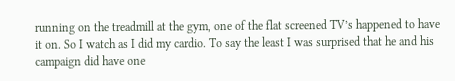running on the treadmill at the gym, one of the flat screened TV’s happened to have it on. So I watch as I did my cardio. To say the least I was surprised that he and his campaign did have one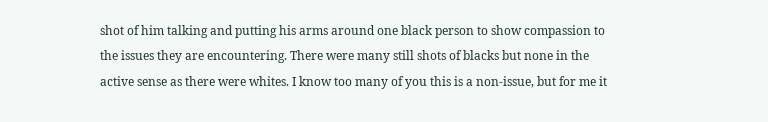shot of him talking and putting his arms around one black person to show compassion to the issues they are encountering. There were many still shots of blacks but none in the active sense as there were whites. I know too many of you this is a non-issue, but for me it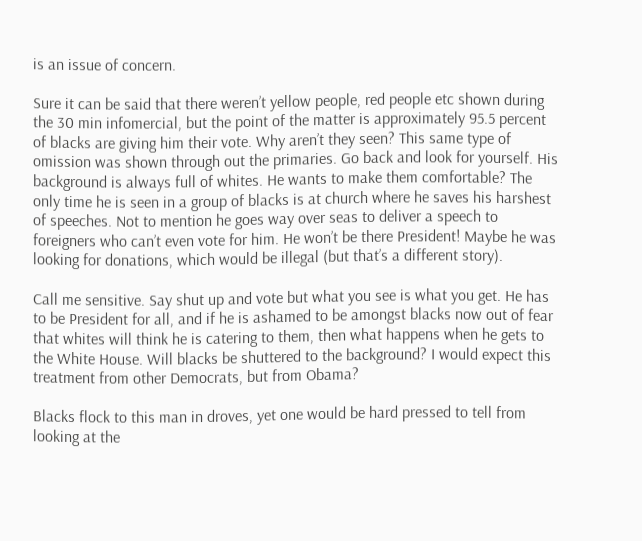is an issue of concern.

Sure it can be said that there weren’t yellow people, red people etc shown during the 30 min infomercial, but the point of the matter is approximately 95.5 percent of blacks are giving him their vote. Why aren’t they seen? This same type of omission was shown through out the primaries. Go back and look for yourself. His background is always full of whites. He wants to make them comfortable? The only time he is seen in a group of blacks is at church where he saves his harshest of speeches. Not to mention he goes way over seas to deliver a speech to foreigners who can’t even vote for him. He won’t be there President! Maybe he was looking for donations, which would be illegal (but that’s a different story).

Call me sensitive. Say shut up and vote but what you see is what you get. He has to be President for all, and if he is ashamed to be amongst blacks now out of fear that whites will think he is catering to them, then what happens when he gets to the White House. Will blacks be shuttered to the background? I would expect this treatment from other Democrats, but from Obama?

Blacks flock to this man in droves, yet one would be hard pressed to tell from looking at the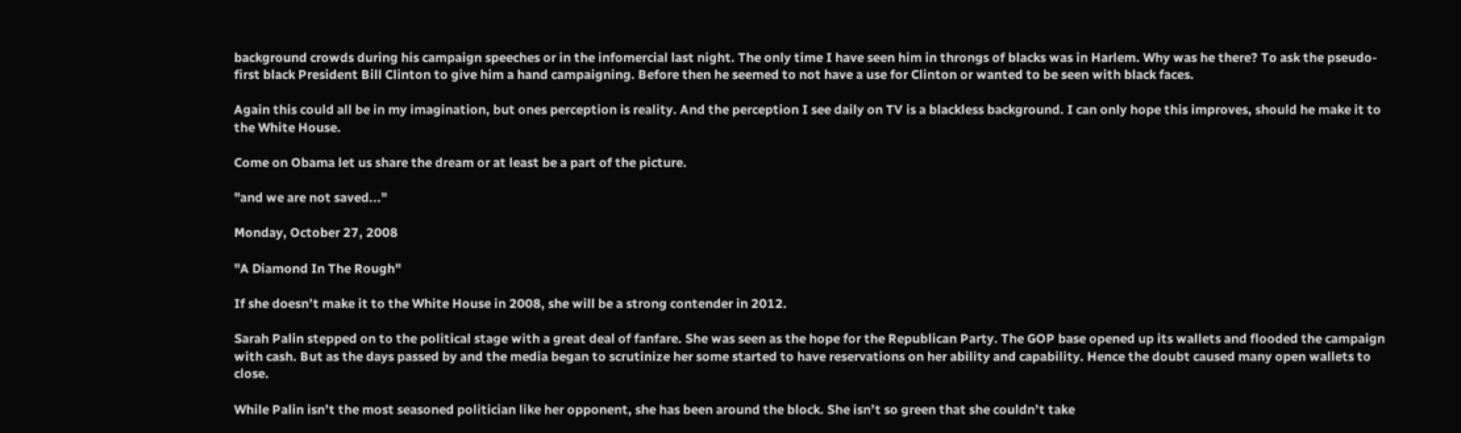background crowds during his campaign speeches or in the infomercial last night. The only time I have seen him in throngs of blacks was in Harlem. Why was he there? To ask the pseudo- first black President Bill Clinton to give him a hand campaigning. Before then he seemed to not have a use for Clinton or wanted to be seen with black faces.

Again this could all be in my imagination, but ones perception is reality. And the perception I see daily on TV is a blackless background. I can only hope this improves, should he make it to the White House.

Come on Obama let us share the dream or at least be a part of the picture.

"and we are not saved..."

Monday, October 27, 2008

"A Diamond In The Rough"

If she doesn’t make it to the White House in 2008, she will be a strong contender in 2012.

Sarah Palin stepped on to the political stage with a great deal of fanfare. She was seen as the hope for the Republican Party. The GOP base opened up its wallets and flooded the campaign with cash. But as the days passed by and the media began to scrutinize her some started to have reservations on her ability and capability. Hence the doubt caused many open wallets to close.

While Palin isn’t the most seasoned politician like her opponent, she has been around the block. She isn’t so green that she couldn’t take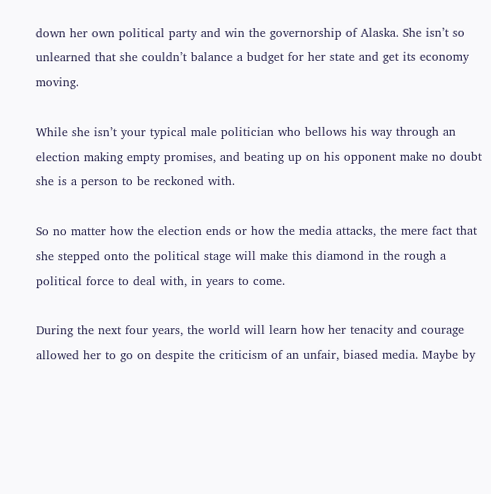down her own political party and win the governorship of Alaska. She isn’t so unlearned that she couldn’t balance a budget for her state and get its economy moving.

While she isn’t your typical male politician who bellows his way through an election making empty promises, and beating up on his opponent make no doubt she is a person to be reckoned with.

So no matter how the election ends or how the media attacks, the mere fact that she stepped onto the political stage will make this diamond in the rough a political force to deal with, in years to come.

During the next four years, the world will learn how her tenacity and courage allowed her to go on despite the criticism of an unfair, biased media. Maybe by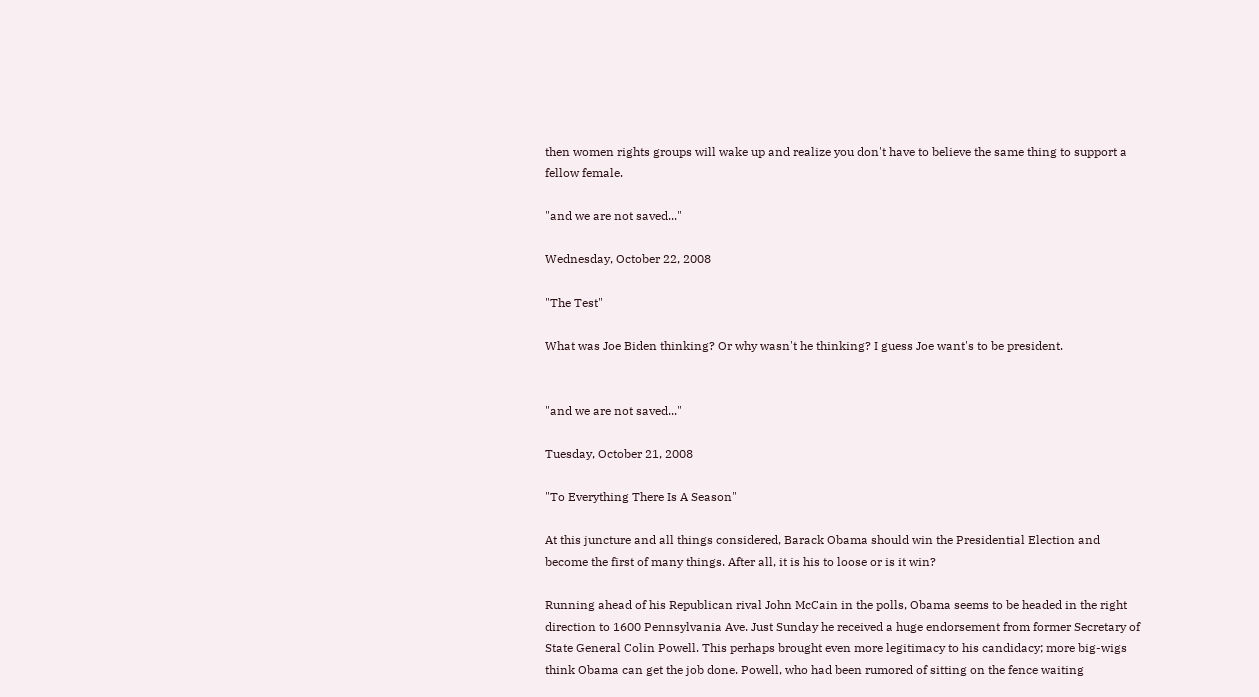then women rights groups will wake up and realize you don't have to believe the same thing to support a fellow female.

"and we are not saved..."

Wednesday, October 22, 2008

"The Test"

What was Joe Biden thinking? Or why wasn't he thinking? I guess Joe want's to be president.


"and we are not saved..."

Tuesday, October 21, 2008

"To Everything There Is A Season"

At this juncture and all things considered, Barack Obama should win the Presidential Election and become the first of many things. After all, it is his to loose or is it win?

Running ahead of his Republican rival John McCain in the polls, Obama seems to be headed in the right direction to 1600 Pennsylvania Ave. Just Sunday he received a huge endorsement from former Secretary of State General Colin Powell. This perhaps brought even more legitimacy to his candidacy; more big-wigs think Obama can get the job done. Powell, who had been rumored of sitting on the fence waiting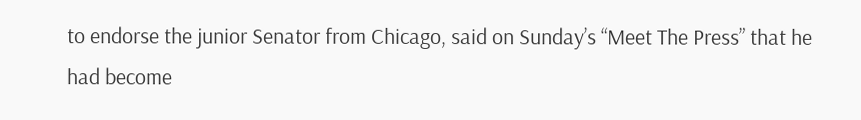to endorse the junior Senator from Chicago, said on Sunday’s “Meet The Press” that he had become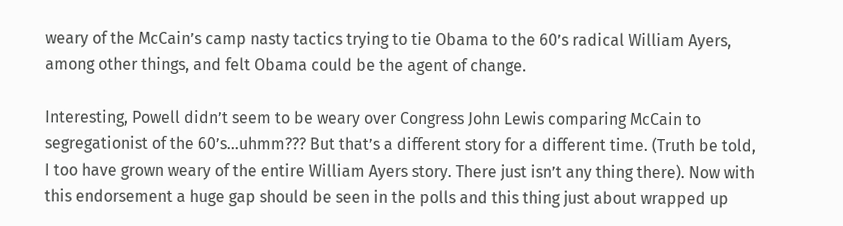weary of the McCain’s camp nasty tactics trying to tie Obama to the 60’s radical William Ayers, among other things, and felt Obama could be the agent of change.

Interesting, Powell didn’t seem to be weary over Congress John Lewis comparing McCain to segregationist of the 60’s…uhmm??? But that’s a different story for a different time. (Truth be told, I too have grown weary of the entire William Ayers story. There just isn’t any thing there). Now with this endorsement a huge gap should be seen in the polls and this thing just about wrapped up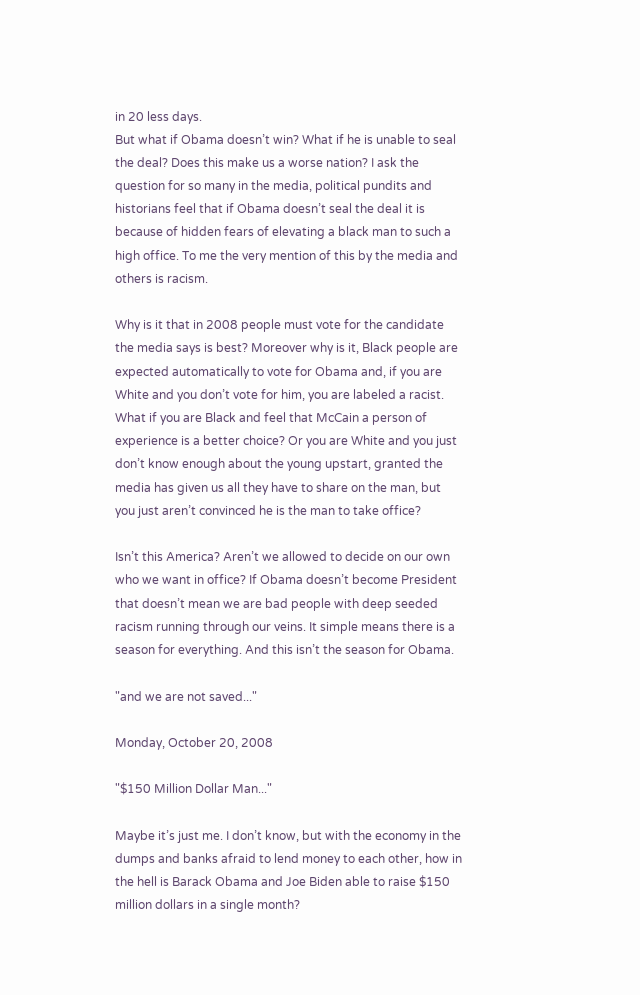in 20 less days.
But what if Obama doesn’t win? What if he is unable to seal the deal? Does this make us a worse nation? I ask the question for so many in the media, political pundits and historians feel that if Obama doesn’t seal the deal it is because of hidden fears of elevating a black man to such a high office. To me the very mention of this by the media and others is racism.

Why is it that in 2008 people must vote for the candidate the media says is best? Moreover why is it, Black people are expected automatically to vote for Obama and, if you are White and you don’t vote for him, you are labeled a racist. What if you are Black and feel that McCain a person of experience is a better choice? Or you are White and you just don’t know enough about the young upstart, granted the media has given us all they have to share on the man, but you just aren’t convinced he is the man to take office?

Isn’t this America? Aren’t we allowed to decide on our own who we want in office? If Obama doesn’t become President that doesn’t mean we are bad people with deep seeded racism running through our veins. It simple means there is a season for everything. And this isn’t the season for Obama.

"and we are not saved..."

Monday, October 20, 2008

"$150 Million Dollar Man..."

Maybe it’s just me. I don’t know, but with the economy in the dumps and banks afraid to lend money to each other, how in the hell is Barack Obama and Joe Biden able to raise $150 million dollars in a single month?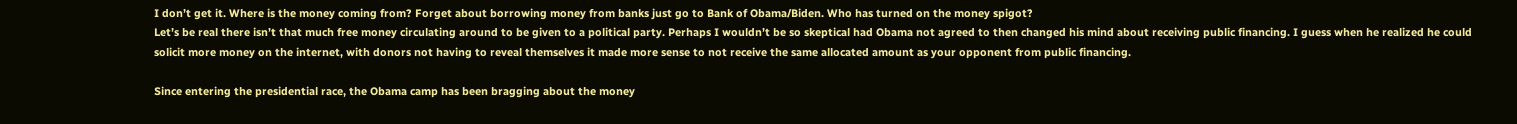I don’t get it. Where is the money coming from? Forget about borrowing money from banks just go to Bank of Obama/Biden. Who has turned on the money spigot?
Let’s be real there isn’t that much free money circulating around to be given to a political party. Perhaps I wouldn’t be so skeptical had Obama not agreed to then changed his mind about receiving public financing. I guess when he realized he could solicit more money on the internet, with donors not having to reveal themselves it made more sense to not receive the same allocated amount as your opponent from public financing.

Since entering the presidential race, the Obama camp has been bragging about the money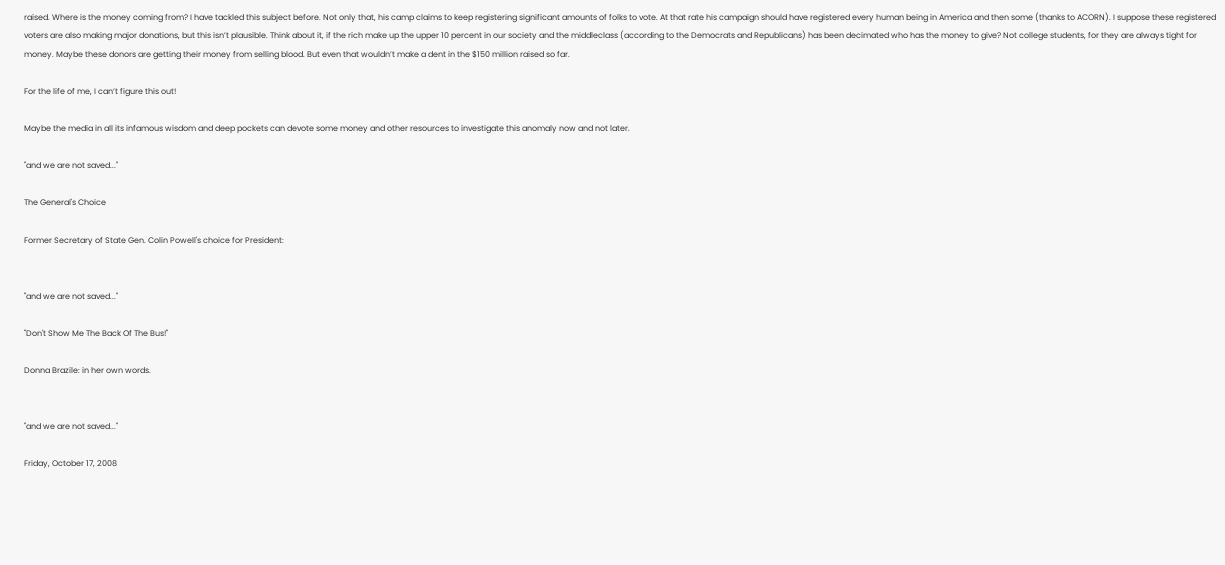raised. Where is the money coming from? I have tackled this subject before. Not only that, his camp claims to keep registering significant amounts of folks to vote. At that rate his campaign should have registered every human being in America and then some (thanks to ACORN). I suppose these registered voters are also making major donations, but this isn’t plausible. Think about it, if the rich make up the upper 10 percent in our society and the middleclass (according to the Democrats and Republicans) has been decimated who has the money to give? Not college students, for they are always tight for money. Maybe these donors are getting their money from selling blood. But even that wouldn’t make a dent in the $150 million raised so far.

For the life of me, I can’t figure this out!

Maybe the media in all its infamous wisdom and deep pockets can devote some money and other resources to investigate this anomaly now and not later.

"and we are not saved..."

The General's Choice

Former Secretary of State Gen. Colin Powell's choice for President:


"and we are not saved..."

"Don't Show Me The Back Of The Bus!"

Donna Brazile: in her own words.


"and we are not saved..."

Friday, October 17, 2008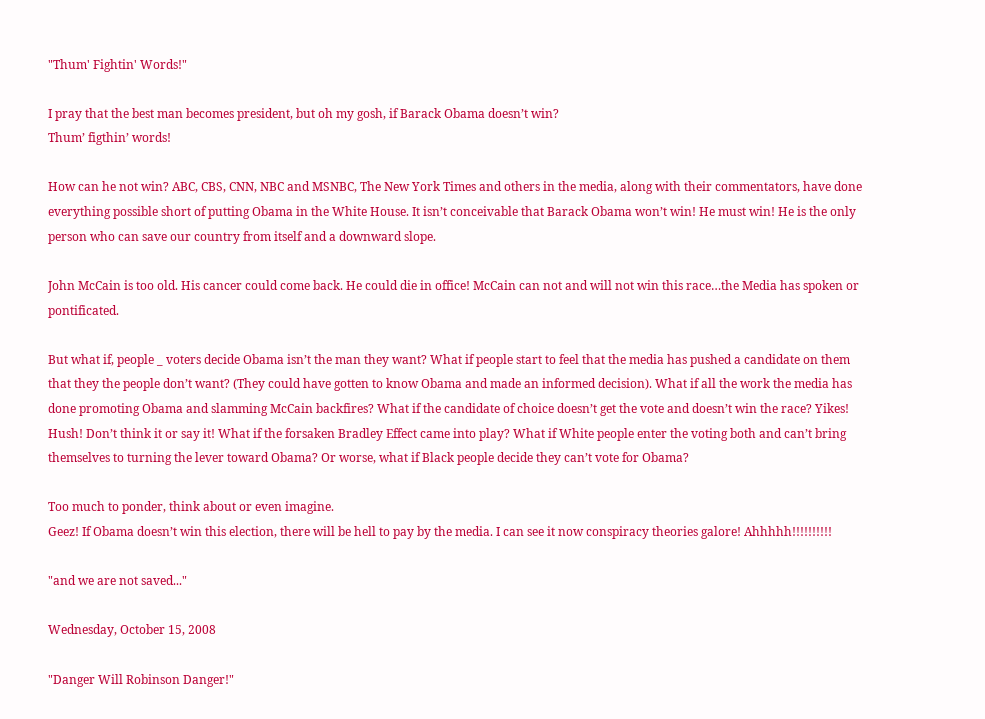"Thum' Fightin' Words!"

I pray that the best man becomes president, but oh my gosh, if Barack Obama doesn’t win?
Thum’ figthin’ words!

How can he not win? ABC, CBS, CNN, NBC and MSNBC, The New York Times and others in the media, along with their commentators, have done everything possible short of putting Obama in the White House. It isn’t conceivable that Barack Obama won’t win! He must win! He is the only person who can save our country from itself and a downward slope.

John McCain is too old. His cancer could come back. He could die in office! McCain can not and will not win this race…the Media has spoken or pontificated.

But what if, people _ voters decide Obama isn’t the man they want? What if people start to feel that the media has pushed a candidate on them that they the people don’t want? (They could have gotten to know Obama and made an informed decision). What if all the work the media has done promoting Obama and slamming McCain backfires? What if the candidate of choice doesn’t get the vote and doesn’t win the race? Yikes! Hush! Don’t think it or say it! What if the forsaken Bradley Effect came into play? What if White people enter the voting both and can’t bring themselves to turning the lever toward Obama? Or worse, what if Black people decide they can’t vote for Obama?

Too much to ponder, think about or even imagine.
Geez! If Obama doesn’t win this election, there will be hell to pay by the media. I can see it now conspiracy theories galore! Ahhhhh!!!!!!!!!!

"and we are not saved..."

Wednesday, October 15, 2008

"Danger Will Robinson Danger!"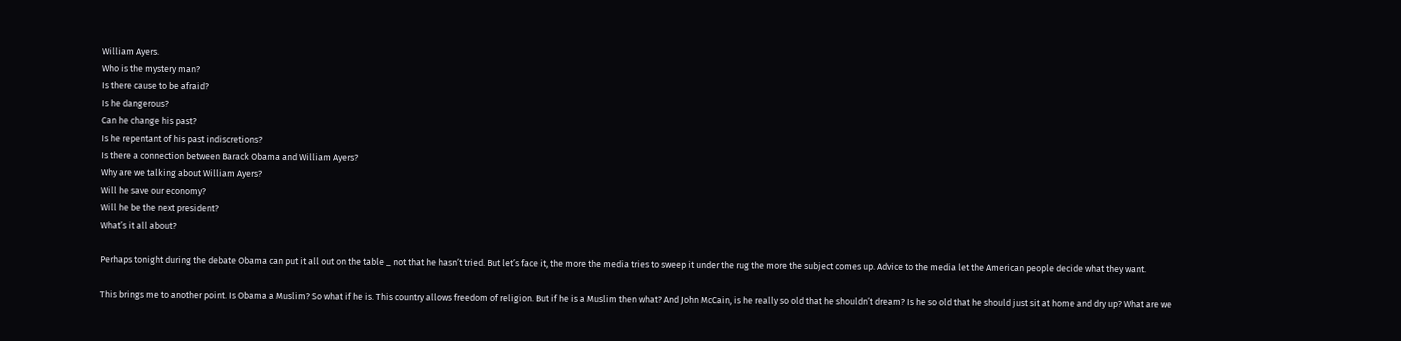William Ayers.
Who is the mystery man?
Is there cause to be afraid?
Is he dangerous?
Can he change his past?
Is he repentant of his past indiscretions?
Is there a connection between Barack Obama and William Ayers?
Why are we talking about William Ayers?
Will he save our economy?
Will he be the next president?
What’s it all about?

Perhaps tonight during the debate Obama can put it all out on the table _ not that he hasn’t tried. But let’s face it, the more the media tries to sweep it under the rug the more the subject comes up. Advice to the media let the American people decide what they want.

This brings me to another point. Is Obama a Muslim? So what if he is. This country allows freedom of religion. But if he is a Muslim then what? And John McCain, is he really so old that he shouldn’t dream? Is he so old that he should just sit at home and dry up? What are we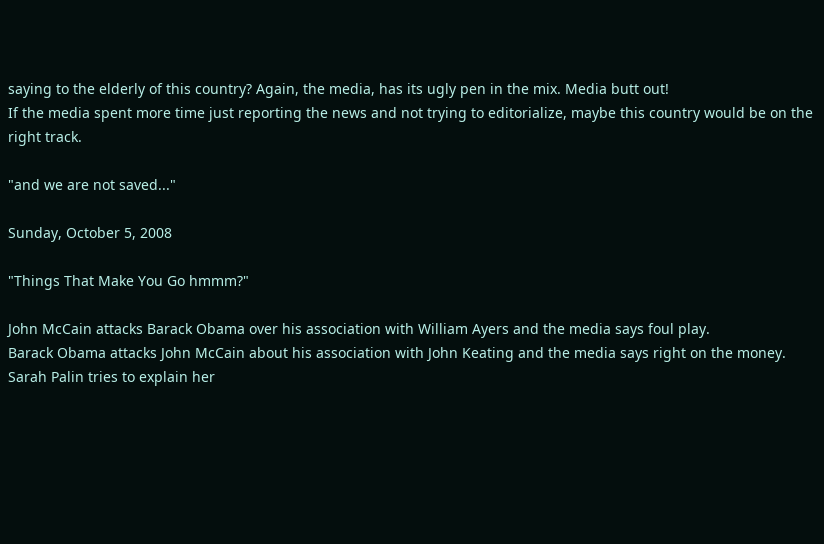saying to the elderly of this country? Again, the media, has its ugly pen in the mix. Media butt out!
If the media spent more time just reporting the news and not trying to editorialize, maybe this country would be on the right track.

"and we are not saved..."

Sunday, October 5, 2008

"Things That Make You Go hmmm?"

John McCain attacks Barack Obama over his association with William Ayers and the media says foul play.
Barack Obama attacks John McCain about his association with John Keating and the media says right on the money.
Sarah Palin tries to explain her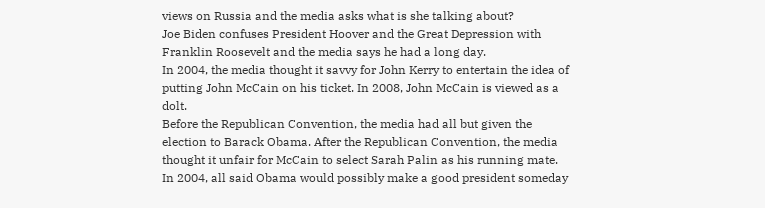views on Russia and the media asks what is she talking about?
Joe Biden confuses President Hoover and the Great Depression with Franklin Roosevelt and the media says he had a long day.
In 2004, the media thought it savvy for John Kerry to entertain the idea of putting John McCain on his ticket. In 2008, John McCain is viewed as a dolt.
Before the Republican Convention, the media had all but given the election to Barack Obama. After the Republican Convention, the media thought it unfair for McCain to select Sarah Palin as his running mate.
In 2004, all said Obama would possibly make a good president someday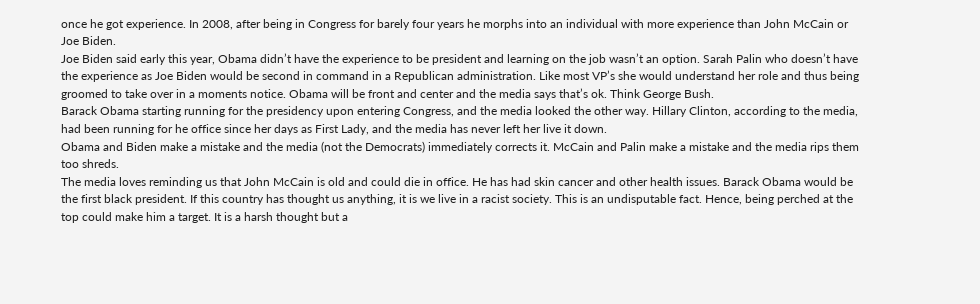once he got experience. In 2008, after being in Congress for barely four years he morphs into an individual with more experience than John McCain or Joe Biden.
Joe Biden said early this year, Obama didn’t have the experience to be president and learning on the job wasn’t an option. Sarah Palin who doesn’t have the experience as Joe Biden would be second in command in a Republican administration. Like most VP’s she would understand her role and thus being groomed to take over in a moments notice. Obama will be front and center and the media says that’s ok. Think George Bush.
Barack Obama starting running for the presidency upon entering Congress, and the media looked the other way. Hillary Clinton, according to the media, had been running for he office since her days as First Lady, and the media has never left her live it down.
Obama and Biden make a mistake and the media (not the Democrats) immediately corrects it. McCain and Palin make a mistake and the media rips them too shreds.
The media loves reminding us that John McCain is old and could die in office. He has had skin cancer and other health issues. Barack Obama would be the first black president. If this country has thought us anything, it is we live in a racist society. This is an undisputable fact. Hence, being perched at the top could make him a target. It is a harsh thought but a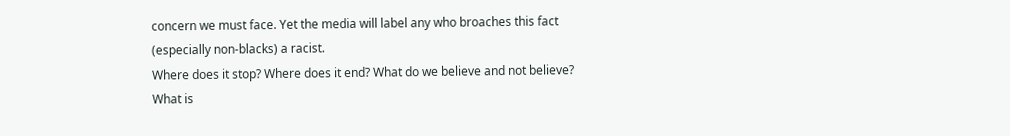concern we must face. Yet the media will label any who broaches this fact (especially non-blacks) a racist.
Where does it stop? Where does it end? What do we believe and not believe? What is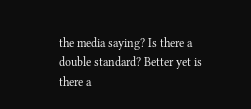the media saying? Is there a double standard? Better yet is there a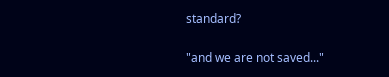standard?


"and we are not saved..."